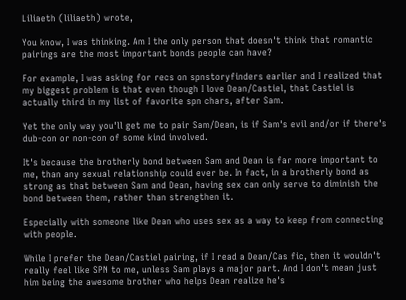Liliaeth (liliaeth) wrote,

You know, I was thinking. Am I the only person that doesn't think that romantic pairings are the most important bonds people can have?

For example, I was asking for recs on spnstoryfinders earlier and I realized that my biggest problem is that even though I love Dean/Castiel, that Castiel is actually third in my list of favorite spn chars, after Sam.

Yet the only way you'll get me to pair Sam/Dean, is if Sam's evil and/or if there's dub-con or non-con of some kind involved.

It's because the brotherly bond between Sam and Dean is far more important to me, than any sexual relationship could ever be. In fact, in a brotherly bond as strong as that between Sam and Dean, having sex can only serve to diminish the bond between them, rather than strengthen it.

Especially with someone like Dean who uses sex as a way to keep from connecting with people.

While I prefer the Dean/Castiel pairing, if I read a Dean/Cas fic, then it wouldn't really feel like SPN to me, unless Sam plays a major part. And I don't mean just him being the awesome brother who helps Dean realize he's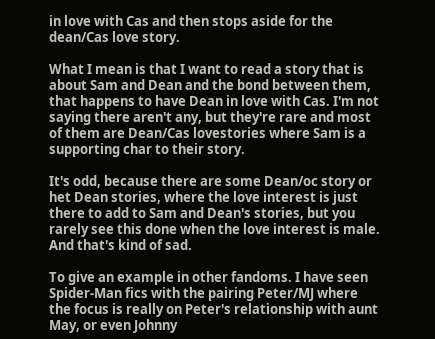in love with Cas and then stops aside for the dean/Cas love story.

What I mean is that I want to read a story that is about Sam and Dean and the bond between them, that happens to have Dean in love with Cas. I'm not saying there aren't any, but they're rare and most of them are Dean/Cas lovestories where Sam is a supporting char to their story.

It's odd, because there are some Dean/oc story or het Dean stories, where the love interest is just there to add to Sam and Dean's stories, but you rarely see this done when the love interest is male. And that's kind of sad.

To give an example in other fandoms. I have seen Spider-Man fics with the pairing Peter/MJ where the focus is really on Peter's relationship with aunt May, or even Johnny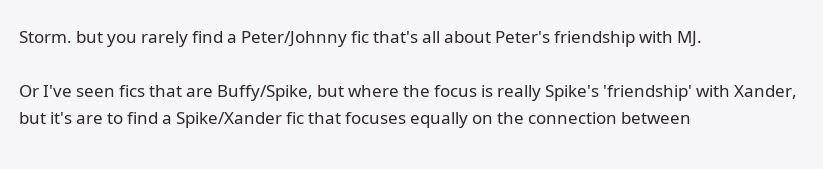Storm. but you rarely find a Peter/Johnny fic that's all about Peter's friendship with MJ.

Or I've seen fics that are Buffy/Spike, but where the focus is really Spike's 'friendship' with Xander, but it's are to find a Spike/Xander fic that focuses equally on the connection between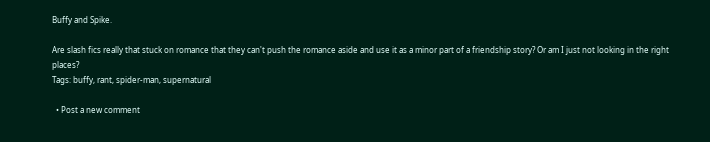Buffy and Spike.

Are slash fics really that stuck on romance that they can't push the romance aside and use it as a minor part of a friendship story? Or am I just not looking in the right places?
Tags: buffy, rant, spider-man, supernatural

  • Post a new comment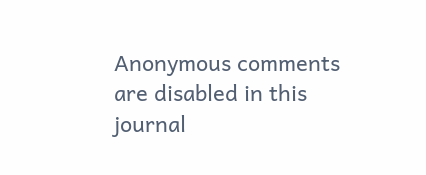Anonymous comments are disabled in this journal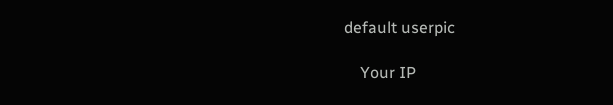default userpic

    Your IP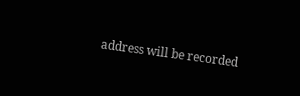address will be recorded